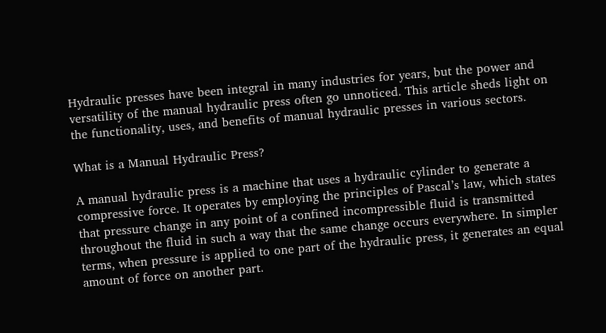Hydraulic presses have been integral in many industries for years, but the power and versatility of the manual hydraulic press often go unnoticed. This article sheds light on the functionality, uses, and benefits of manual hydraulic presses in various sectors.

What is a Manual Hydraulic Press?

A manual hydraulic press is a machine that uses a hydraulic cylinder to generate a compressive force. It operates by employing the principles of Pascal’s law, which states that pressure change in any point of a confined incompressible fluid is transmitted throughout the fluid in such a way that the same change occurs everywhere. In simpler terms, when pressure is applied to one part of the hydraulic press, it generates an equal amount of force on another part.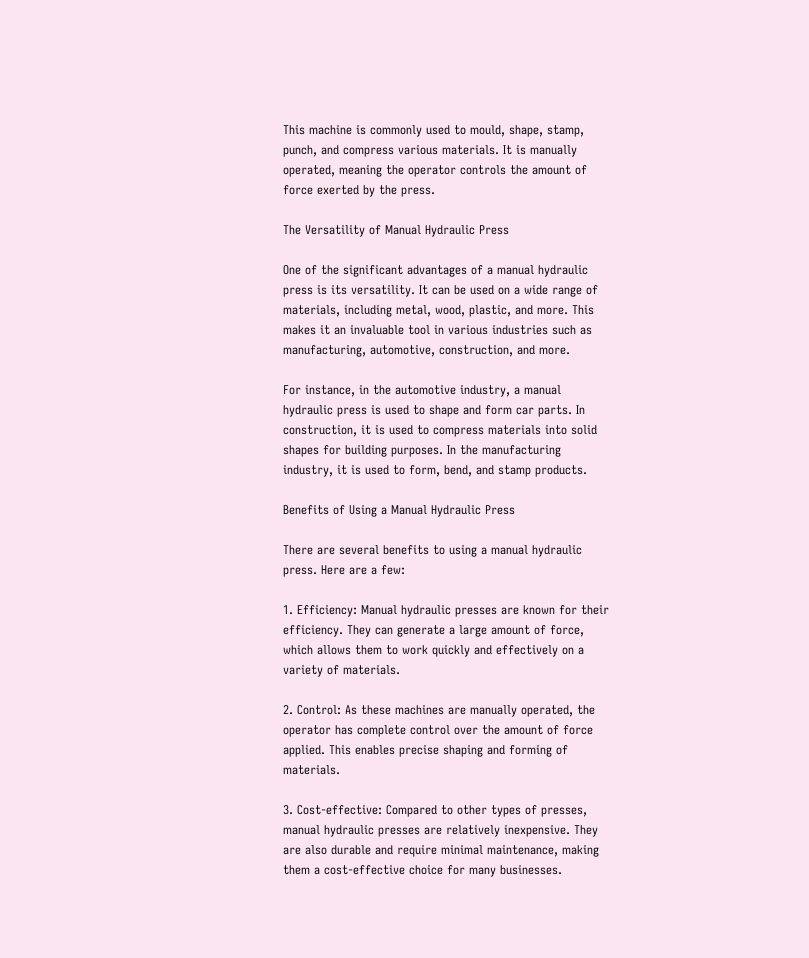This machine is commonly used to mould, shape, stamp, punch, and compress various materials. It is manually operated, meaning the operator controls the amount of force exerted by the press.

The Versatility of Manual Hydraulic Press

One of the significant advantages of a manual hydraulic press is its versatility. It can be used on a wide range of materials, including metal, wood, plastic, and more. This makes it an invaluable tool in various industries such as manufacturing, automotive, construction, and more.

For instance, in the automotive industry, a manual hydraulic press is used to shape and form car parts. In construction, it is used to compress materials into solid shapes for building purposes. In the manufacturing industry, it is used to form, bend, and stamp products.

Benefits of Using a Manual Hydraulic Press

There are several benefits to using a manual hydraulic press. Here are a few:

1. Efficiency: Manual hydraulic presses are known for their efficiency. They can generate a large amount of force, which allows them to work quickly and effectively on a variety of materials.

2. Control: As these machines are manually operated, the operator has complete control over the amount of force applied. This enables precise shaping and forming of materials.

3. Cost-effective: Compared to other types of presses, manual hydraulic presses are relatively inexpensive. They are also durable and require minimal maintenance, making them a cost-effective choice for many businesses.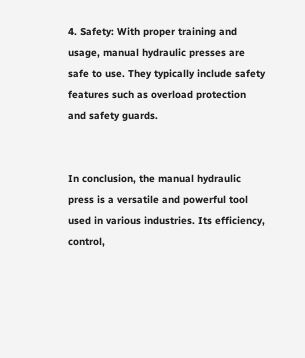4. Safety: With proper training and usage, manual hydraulic presses are safe to use. They typically include safety features such as overload protection and safety guards.


In conclusion, the manual hydraulic press is a versatile and powerful tool used in various industries. Its efficiency, control,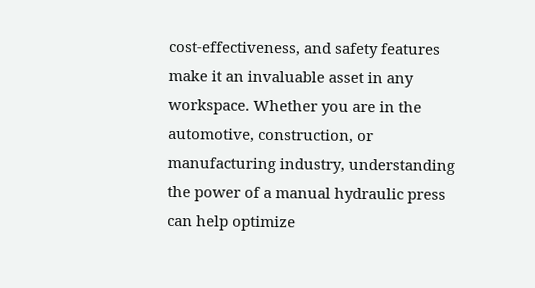cost-effectiveness, and safety features make it an invaluable asset in any workspace. Whether you are in the automotive, construction, or manufacturing industry, understanding the power of a manual hydraulic press can help optimize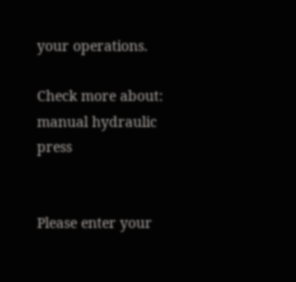your operations.

Check more about: manual hydraulic press


Please enter your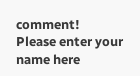comment!
Please enter your name here